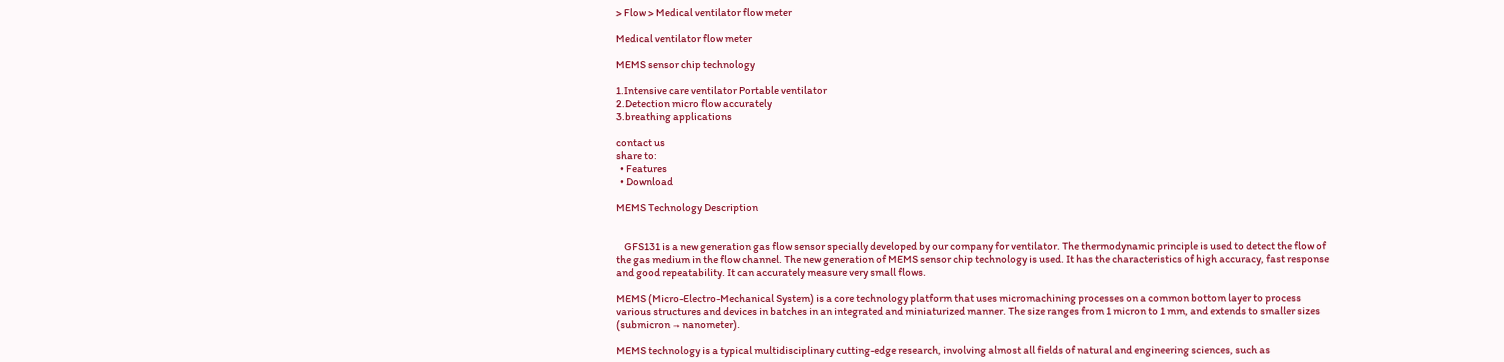> Flow > Medical ventilator flow meter

Medical ventilator flow meter

MEMS sensor chip technology

1.Intensive care ventilator Portable ventilator
2.Detection micro flow accurately
3.breathing applications

contact us
share to:
  • Features
  • Download

MEMS Technology Description


    GFS131 is a new generation gas flow sensor specially developed by our company for ventilator. The thermodynamic principle is used to detect the flow of the gas medium in the flow channel. The new generation of MEMS sensor chip technology is used. It has the characteristics of high accuracy, fast response and good repeatability. It can accurately measure very small flows.

MEMS (Micro-Electro-Mechanical System) is a core technology platform that uses micromachining processes on a common bottom layer to process various structures and devices in batches in an integrated and miniaturized manner. The size ranges from 1 micron to 1 mm, and extends to smaller sizes (submicron → nanometer).

MEMS technology is a typical multidisciplinary cutting-edge research, involving almost all fields of natural and engineering sciences, such as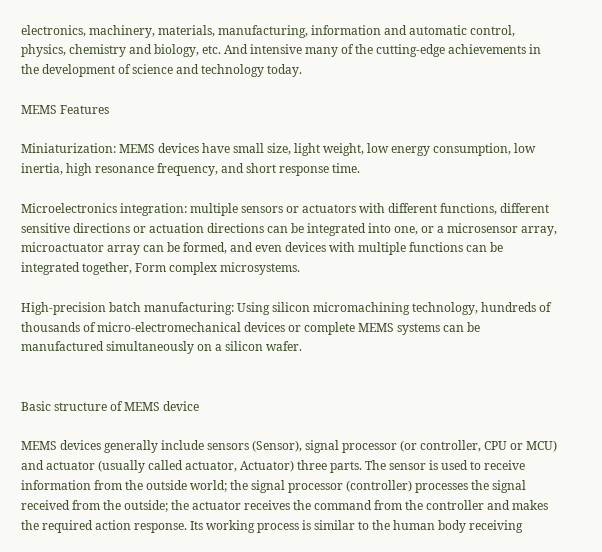electronics, machinery, materials, manufacturing, information and automatic control, physics, chemistry and biology, etc. And intensive many of the cutting-edge achievements in the development of science and technology today.

MEMS Features

Miniaturization: MEMS devices have small size, light weight, low energy consumption, low inertia, high resonance frequency, and short response time.

Microelectronics integration: multiple sensors or actuators with different functions, different sensitive directions or actuation directions can be integrated into one, or a microsensor array, microactuator array can be formed, and even devices with multiple functions can be integrated together, Form complex microsystems.

High-precision batch manufacturing: Using silicon micromachining technology, hundreds of thousands of micro-electromechanical devices or complete MEMS systems can be manufactured simultaneously on a silicon wafer.


Basic structure of MEMS device

MEMS devices generally include sensors (Sensor), signal processor (or controller, CPU or MCU) and actuator (usually called actuator, Actuator) three parts. The sensor is used to receive information from the outside world; the signal processor (controller) processes the signal received from the outside; the actuator receives the command from the controller and makes the required action response. Its working process is similar to the human body receiving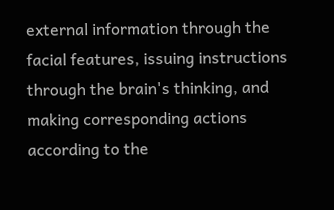external information through the facial features, issuing instructions through the brain's thinking, and making corresponding actions according to the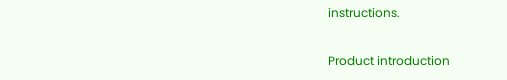instructions.

Product introduction